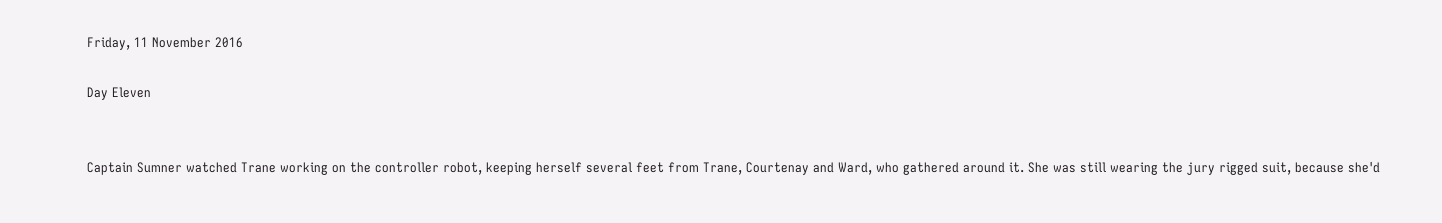Friday, 11 November 2016

Day Eleven


Captain Sumner watched Trane working on the controller robot, keeping herself several feet from Trane, Courtenay and Ward, who gathered around it. She was still wearing the jury rigged suit, because she'd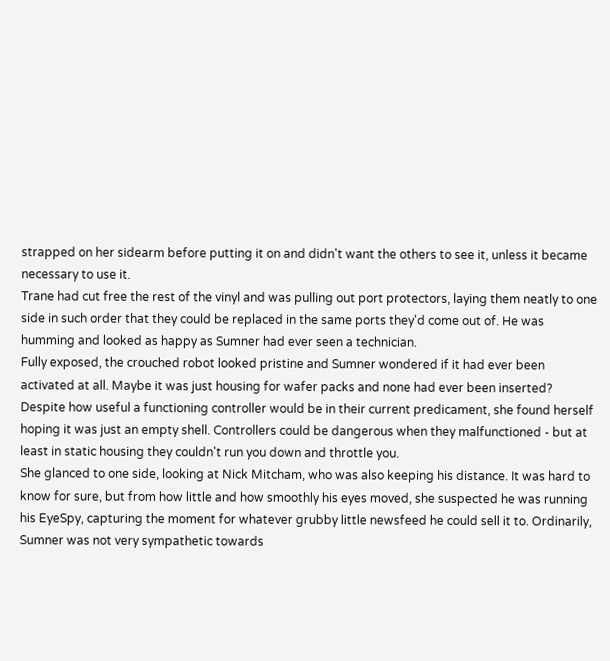strapped on her sidearm before putting it on and didn't want the others to see it, unless it became necessary to use it.
Trane had cut free the rest of the vinyl and was pulling out port protectors, laying them neatly to one side in such order that they could be replaced in the same ports they'd come out of. He was humming and looked as happy as Sumner had ever seen a technician.
Fully exposed, the crouched robot looked pristine and Sumner wondered if it had ever been activated at all. Maybe it was just housing for wafer packs and none had ever been inserted? Despite how useful a functioning controller would be in their current predicament, she found herself hoping it was just an empty shell. Controllers could be dangerous when they malfunctioned - but at least in static housing they couldn't run you down and throttle you.
She glanced to one side, looking at Nick Mitcham, who was also keeping his distance. It was hard to know for sure, but from how little and how smoothly his eyes moved, she suspected he was running his EyeSpy, capturing the moment for whatever grubby little newsfeed he could sell it to. Ordinarily, Sumner was not very sympathetic towards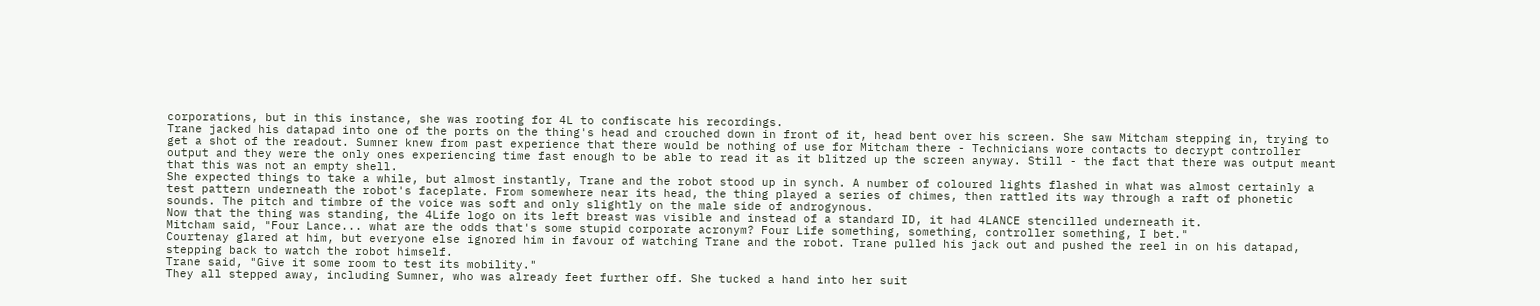corporations, but in this instance, she was rooting for 4L to confiscate his recordings.
Trane jacked his datapad into one of the ports on the thing's head and crouched down in front of it, head bent over his screen. She saw Mitcham stepping in, trying to get a shot of the readout. Sumner knew from past experience that there would be nothing of use for Mitcham there - Technicians wore contacts to decrypt controller output and they were the only ones experiencing time fast enough to be able to read it as it blitzed up the screen anyway. Still - the fact that there was output meant that this was not an empty shell.
She expected things to take a while, but almost instantly, Trane and the robot stood up in synch. A number of coloured lights flashed in what was almost certainly a test pattern underneath the robot's faceplate. From somewhere near its head, the thing played a series of chimes, then rattled its way through a raft of phonetic sounds. The pitch and timbre of the voice was soft and only slightly on the male side of androgynous.
Now that the thing was standing, the 4Life logo on its left breast was visible and instead of a standard ID, it had 4LANCE stencilled underneath it.
Mitcham said, "Four Lance... what are the odds that's some stupid corporate acronym? Four Life something, something, controller something, I bet."
Courtenay glared at him, but everyone else ignored him in favour of watching Trane and the robot. Trane pulled his jack out and pushed the reel in on his datapad, stepping back to watch the robot himself.
Trane said, "Give it some room to test its mobility."
They all stepped away, including Sumner, who was already feet further off. She tucked a hand into her suit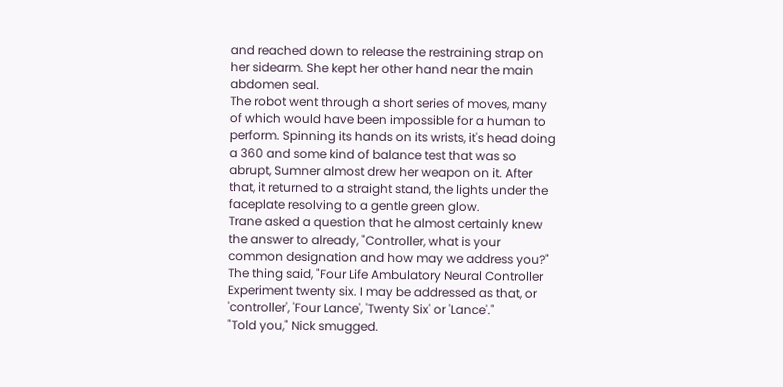and reached down to release the restraining strap on her sidearm. She kept her other hand near the main abdomen seal.
The robot went through a short series of moves, many of which would have been impossible for a human to perform. Spinning its hands on its wrists, it's head doing a 360 and some kind of balance test that was so abrupt, Sumner almost drew her weapon on it. After that, it returned to a straight stand, the lights under the faceplate resolving to a gentle green glow.
Trane asked a question that he almost certainly knew the answer to already, "Controller, what is your common designation and how may we address you?"
The thing said, "Four Life Ambulatory Neural Controller Experiment twenty six. I may be addressed as that, or 'controller', 'Four Lance', 'Twenty Six' or 'Lance'."
"Told you," Nick smugged.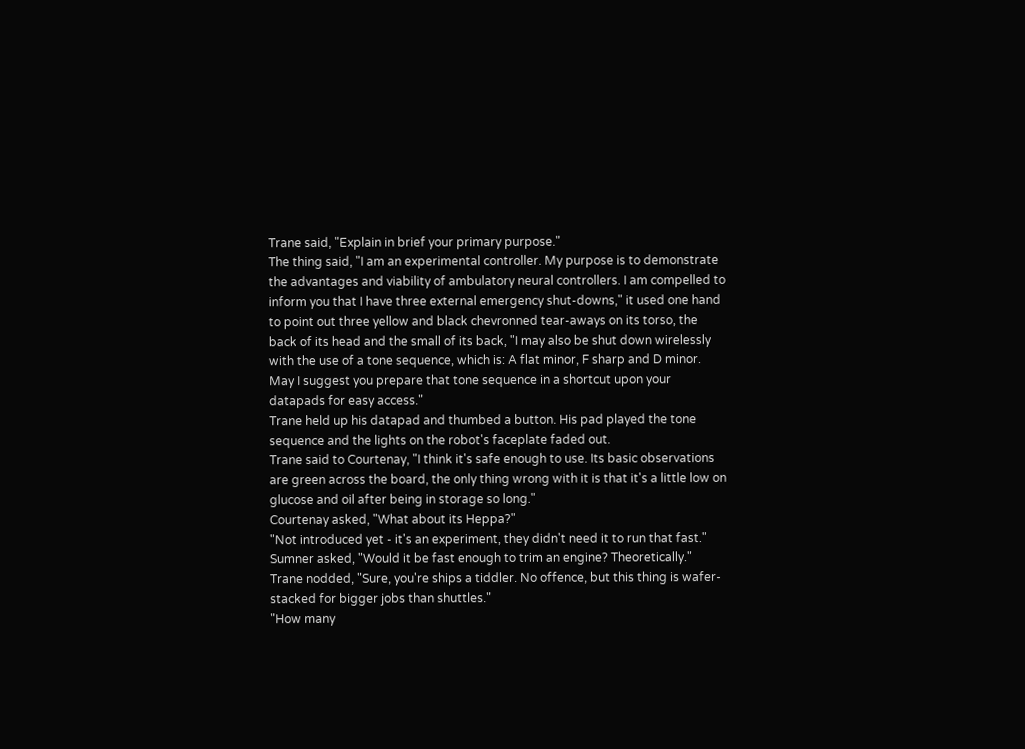Trane said, "Explain in brief your primary purpose."
The thing said, "I am an experimental controller. My purpose is to demonstrate the advantages and viability of ambulatory neural controllers. I am compelled to inform you that I have three external emergency shut-downs," it used one hand to point out three yellow and black chevronned tear-aways on its torso, the back of its head and the small of its back, "I may also be shut down wirelessly with the use of a tone sequence, which is: A flat minor, F sharp and D minor. May I suggest you prepare that tone sequence in a shortcut upon your datapads for easy access."
Trane held up his datapad and thumbed a button. His pad played the tone sequence and the lights on the robot's faceplate faded out.
Trane said to Courtenay, "I think it's safe enough to use. Its basic observations are green across the board, the only thing wrong with it is that it's a little low on glucose and oil after being in storage so long."
Courtenay asked, "What about its Heppa?"
"Not introduced yet - it's an experiment, they didn't need it to run that fast."
Sumner asked, "Would it be fast enough to trim an engine? Theoretically."
Trane nodded, "Sure, you're ships a tiddler. No offence, but this thing is wafer-stacked for bigger jobs than shuttles."
"How many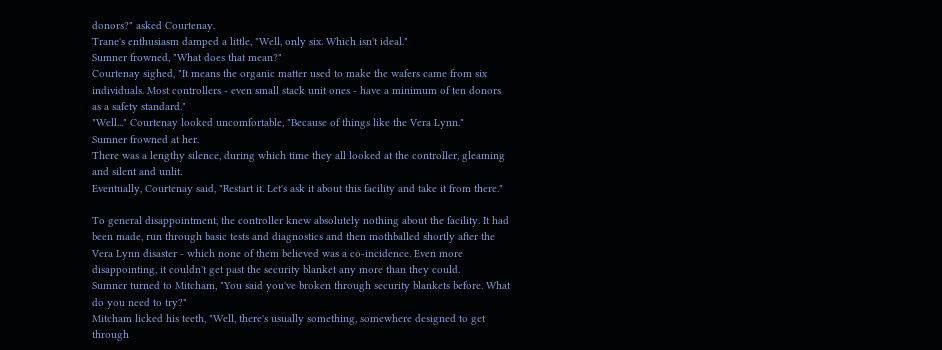donors?" asked Courtenay.
Trane's enthusiasm damped a little, "Well, only six. Which isn't ideal."
Sumner frowned, "What does that mean?"
Courtenay sighed, "It means the organic matter used to make the wafers came from six individuals. Most controllers - even small stack unit ones - have a minimum of ten donors as a safety standard."
"Well..." Courtenay looked uncomfortable, "Because of things like the Vera Lynn."
Sumner frowned at her.
There was a lengthy silence, during which time they all looked at the controller, gleaming and silent and unlit.
Eventually, Courtenay said, "Restart it. Let's ask it about this facility and take it from there."

To general disappointment, the controller knew absolutely nothing about the facility. It had been made, run through basic tests and diagnostics and then mothballed shortly after the Vera Lynn disaster - which none of them believed was a co-incidence. Even more disappointing, it couldn't get past the security blanket any more than they could.
Sumner turned to Mitcham, "You said you've broken through security blankets before. What do you need to try?"
Mitcham licked his teeth, "Well, there's usually something, somewhere designed to get through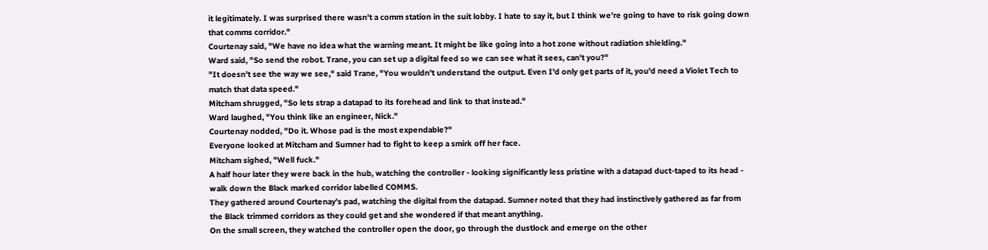it legitimately. I was surprised there wasn't a comm station in the suit lobby. I hate to say it, but I think we're going to have to risk going down that comms corridor."
Courtenay said, "We have no idea what the warning meant. It might be like going into a hot zone without radiation shielding."
Ward said, "So send the robot. Trane, you can set up a digital feed so we can see what it sees, can't you?"
"It doesn't see the way we see," said Trane, "You wouldn't understand the output. Even I'd only get parts of it, you'd need a Violet Tech to match that data speed."
Mitcham shrugged, "So lets strap a datapad to its forehead and link to that instead."
Ward laughed, "You think like an engineer, Nick."
Courtenay nodded, "Do it. Whose pad is the most expendable?"
Everyone looked at Mitcham and Sumner had to fight to keep a smirk off her face.
Mitcham sighed, "Well fuck."
A half hour later they were back in the hub, watching the controller - looking significantly less pristine with a datapad duct-taped to its head - walk down the Black marked corridor labelled COMMS.
They gathered around Courtenay's pad, watching the digital from the datapad. Sumner noted that they had instinctively gathered as far from the Black trimmed corridors as they could get and she wondered if that meant anything.
On the small screen, they watched the controller open the door, go through the dustlock and emerge on the other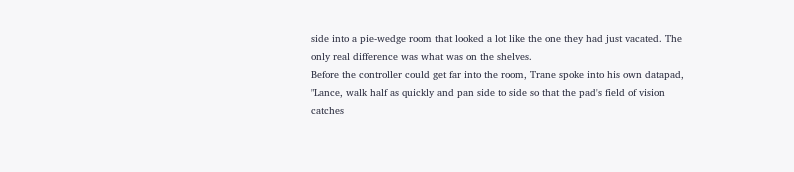side into a pie-wedge room that looked a lot like the one they had just vacated. The only real difference was what was on the shelves.
Before the controller could get far into the room, Trane spoke into his own datapad, "Lance, walk half as quickly and pan side to side so that the pad's field of vision catches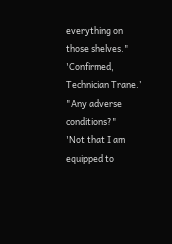everything on those shelves."
'Confirmed, Technician Trane.’
"Any adverse conditions?"
'Not that I am equipped to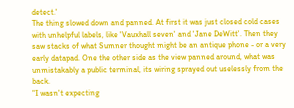detect.'
The thing slowed down and panned. At first it was just closed cold cases with unhelpful labels, like 'Vauxhall seven' and 'Jane DeWitt'. Then they saw stacks of what Sumner thought might be an antique phone - or a very early datapad. One the other side as the view panned around, what was unmistakably a public terminal, its wiring sprayed out uselessly from the back.
"I wasn't expecting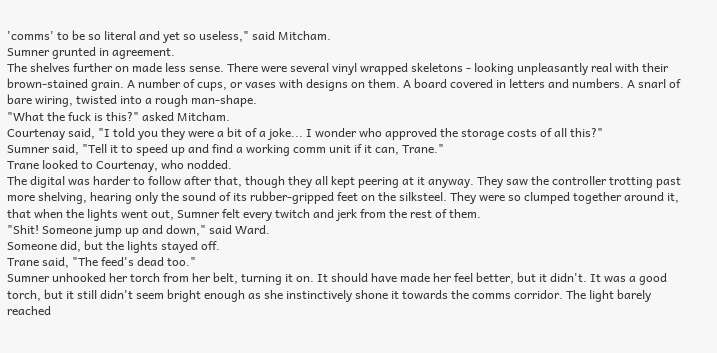'comms' to be so literal and yet so useless," said Mitcham.
Sumner grunted in agreement.
The shelves further on made less sense. There were several vinyl wrapped skeletons - looking unpleasantly real with their brown-stained grain. A number of cups, or vases with designs on them. A board covered in letters and numbers. A snarl of bare wiring, twisted into a rough man-shape.
"What the fuck is this?" asked Mitcham.
Courtenay said, "I told you they were a bit of a joke... I wonder who approved the storage costs of all this?"
Sumner said, "Tell it to speed up and find a working comm unit if it can, Trane."
Trane looked to Courtenay, who nodded.
The digital was harder to follow after that, though they all kept peering at it anyway. They saw the controller trotting past more shelving, hearing only the sound of its rubber-gripped feet on the silksteel. They were so clumped together around it, that when the lights went out, Sumner felt every twitch and jerk from the rest of them.
"Shit! Someone jump up and down," said Ward.
Someone did, but the lights stayed off.
Trane said, "The feed's dead too."
Sumner unhooked her torch from her belt, turning it on. It should have made her feel better, but it didn't. It was a good torch, but it still didn't seem bright enough as she instinctively shone it towards the comms corridor. The light barely reached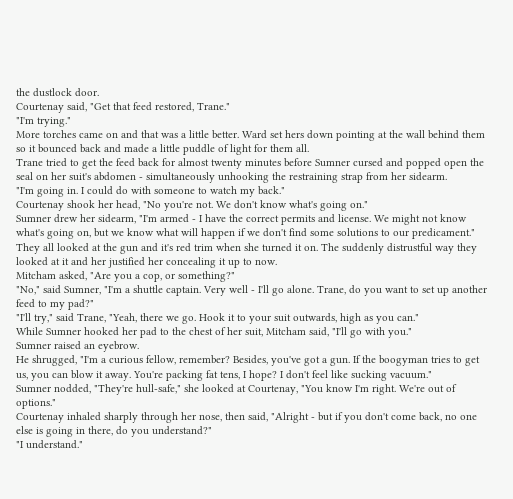the dustlock door.
Courtenay said, "Get that feed restored, Trane."
"I'm trying."
More torches came on and that was a little better. Ward set hers down pointing at the wall behind them so it bounced back and made a little puddle of light for them all.
Trane tried to get the feed back for almost twenty minutes before Sumner cursed and popped open the seal on her suit's abdomen - simultaneously unhooking the restraining strap from her sidearm.
"I'm going in. I could do with someone to watch my back."
Courtenay shook her head, "No you're not. We don't know what's going on."
Sumner drew her sidearm, "I'm armed - I have the correct permits and license. We might not know what's going on, but we know what will happen if we don't find some solutions to our predicament."
They all looked at the gun and it's red trim when she turned it on. The suddenly distrustful way they looked at it and her justified her concealing it up to now.
Mitcham asked, "Are you a cop, or something?"
"No," said Sumner, "I'm a shuttle captain. Very well - I'll go alone. Trane, do you want to set up another feed to my pad?"
"I'll try," said Trane, "Yeah, there we go. Hook it to your suit outwards, high as you can."
While Sumner hooked her pad to the chest of her suit, Mitcham said, "I'll go with you."
Sumner raised an eyebrow.
He shrugged, "I'm a curious fellow, remember? Besides, you've got a gun. If the boogyman tries to get us, you can blow it away. You're packing fat tens, I hope? I don't feel like sucking vacuum."
Sumner nodded, "They're hull-safe," she looked at Courtenay, "You know I'm right. We're out of options."
Courtenay inhaled sharply through her nose, then said, "Alright - but if you don't come back, no one else is going in there, do you understand?"
"I understand."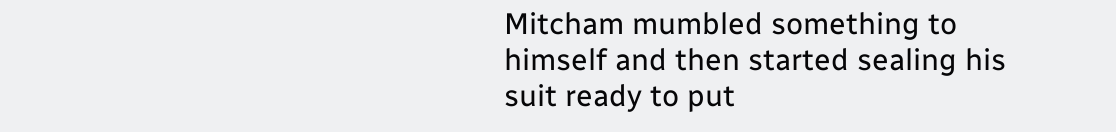Mitcham mumbled something to himself and then started sealing his suit ready to put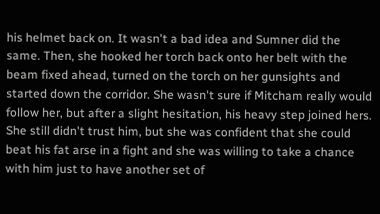his helmet back on. It wasn't a bad idea and Sumner did the same. Then, she hooked her torch back onto her belt with the beam fixed ahead, turned on the torch on her gunsights and started down the corridor. She wasn't sure if Mitcham really would follow her, but after a slight hesitation, his heavy step joined hers. She still didn't trust him, but she was confident that she could beat his fat arse in a fight and she was willing to take a chance with him just to have another set of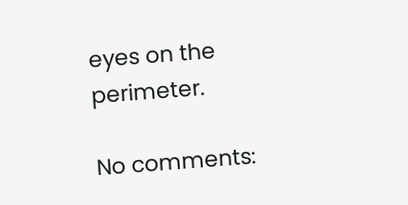eyes on the perimeter.

No comments: